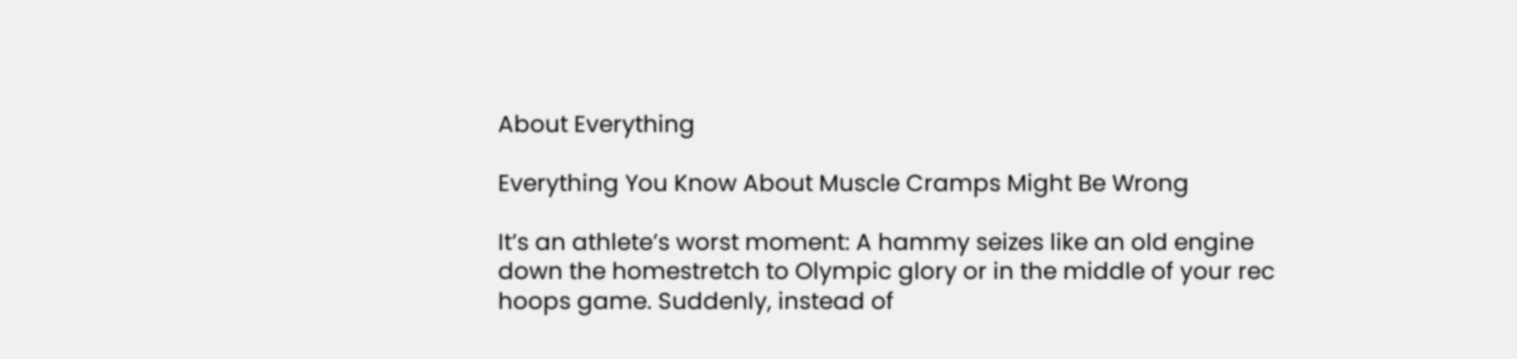About Everything

Everything You Know About Muscle Cramps Might Be Wrong

It’s an athlete’s worst moment: A hammy seizes like an old engine down the homestretch to Olympic glory or in the middle of your rec hoops game. Suddenly, instead of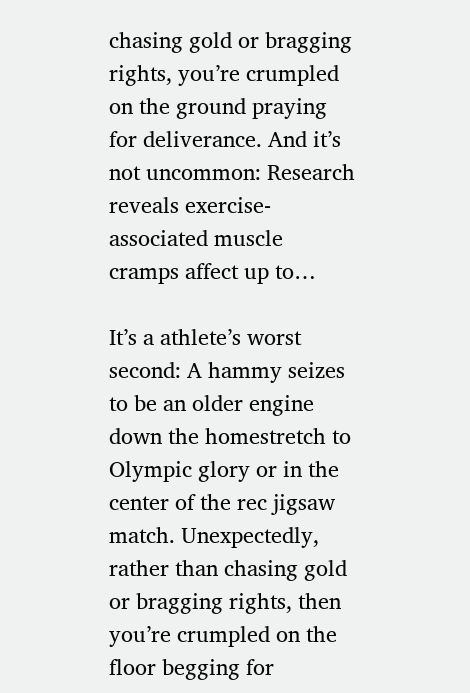chasing gold or bragging rights, you’re crumpled on the ground praying for deliverance. And it’s not uncommon: Research reveals exercise-associated muscle cramps affect up to…

It’s a athlete’s worst second: A hammy seizes to be an older engine down the homestretch to Olympic glory or in the center of the rec jigsaw match. Unexpectedly, rather than chasing gold or bragging rights, then you’re crumpled on the floor begging for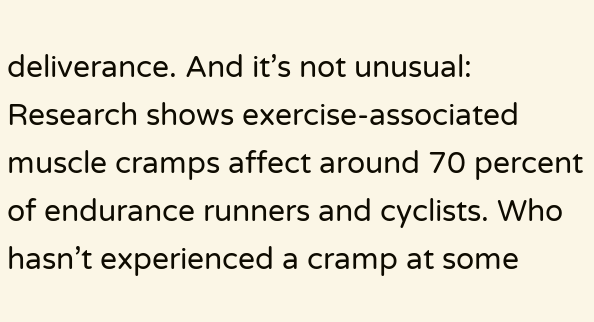deliverance. And it’s not unusual: Research shows exercise-associated muscle cramps affect around 70 percent of endurance runners and cyclists. Who hasn’t experienced a cramp at some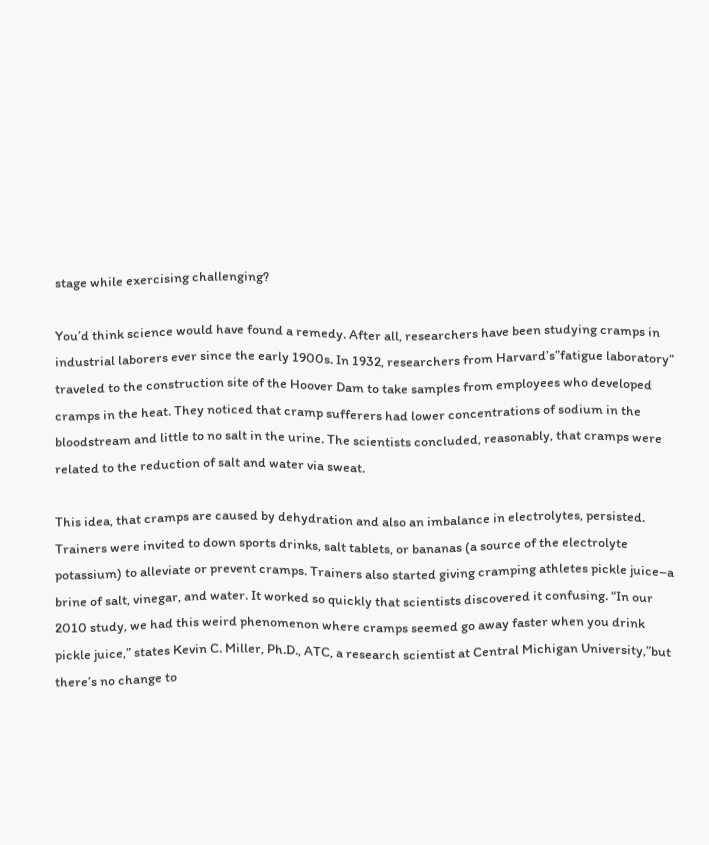stage while exercising challenging?

You’d think science would have found a remedy. After all, researchers have been studying cramps in industrial laborers ever since the early 1900s. In 1932, researchers from Harvard’s”fatigue laboratory” traveled to the construction site of the Hoover Dam to take samples from employees who developed cramps in the heat. They noticed that cramp sufferers had lower concentrations of sodium in the bloodstream and little to no salt in the urine. The scientists concluded, reasonably, that cramps were related to the reduction of salt and water via sweat.

This idea, that cramps are caused by dehydration and also an imbalance in electrolytes, persisted. Trainers were invited to down sports drinks, salt tablets, or bananas (a source of the electrolyte potassium) to alleviate or prevent cramps. Trainers also started giving cramping athletes pickle juice–a brine of salt, vinegar, and water. It worked so quickly that scientists discovered it confusing. “In our 2010 study, we had this weird phenomenon where cramps seemed go away faster when you drink pickle juice,” states Kevin C. Miller, Ph.D., ATC, a research scientist at Central Michigan University,”but there’s no change to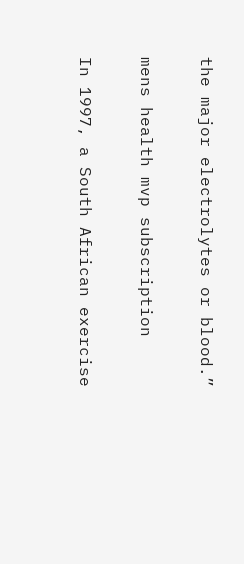the major electrolytes or blood.”

mens health mvp subscription

In 1997, a South African exercise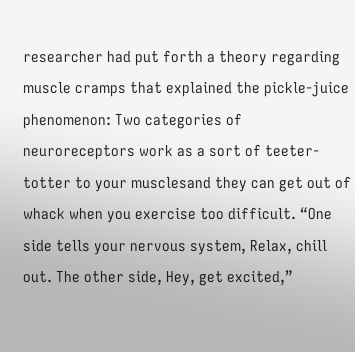researcher had put forth a theory regarding muscle cramps that explained the pickle-juice phenomenon: Two categories of neuroreceptors work as a sort of teeter-totter to your musclesand they can get out of whack when you exercise too difficult. “One side tells your nervous system, Relax, chill out. The other side, Hey, get excited,”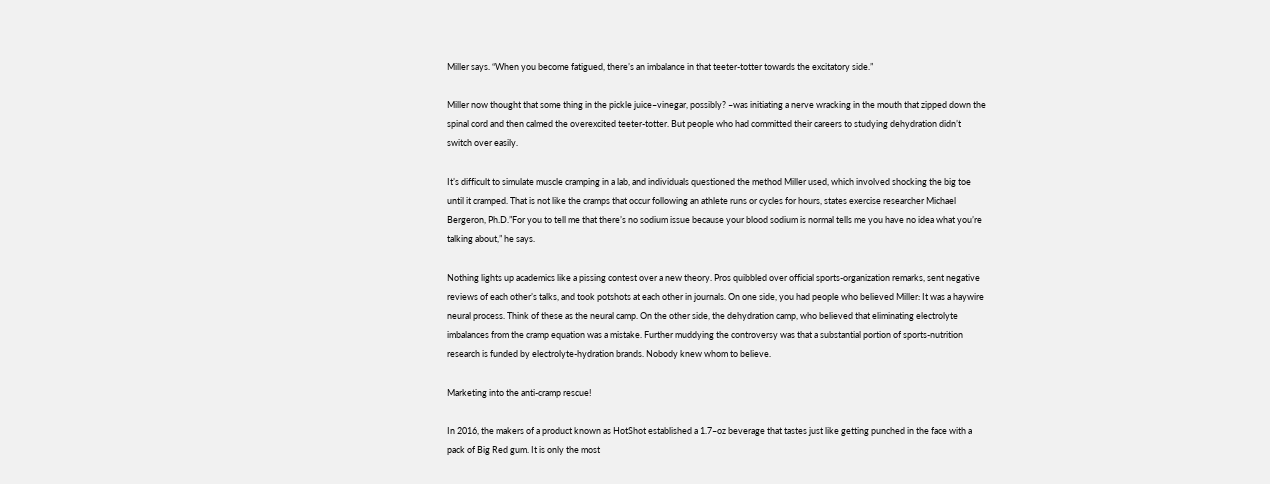Miller says. “When you become fatigued, there’s an imbalance in that teeter-totter towards the excitatory side.”

Miller now thought that some thing in the pickle juice–vinegar, possibly? –was initiating a nerve wracking in the mouth that zipped down the spinal cord and then calmed the overexcited teeter-totter. But people who had committed their careers to studying dehydration didn’t switch over easily.

It’s difficult to simulate muscle cramping in a lab, and individuals questioned the method Miller used, which involved shocking the big toe until it cramped. That is not like the cramps that occur following an athlete runs or cycles for hours, states exercise researcher Michael Bergeron, Ph.D.”For you to tell me that there’s no sodium issue because your blood sodium is normal tells me you have no idea what you’re talking about,” he says.

Nothing lights up academics like a pissing contest over a new theory. Pros quibbled over official sports-organization remarks, sent negative reviews of each other’s talks, and took potshots at each other in journals. On one side, you had people who believed Miller: It was a haywire neural process. Think of these as the neural camp. On the other side, the dehydration camp, who believed that eliminating electrolyte imbalances from the cramp equation was a mistake. Further muddying the controversy was that a substantial portion of sports-nutrition research is funded by electrolyte-hydration brands. Nobody knew whom to believe.

Marketing into the anti-cramp rescue!

In 2016, the makers of a product known as HotShot established a 1.7–oz beverage that tastes just like getting punched in the face with a pack of Big Red gum. It is only the most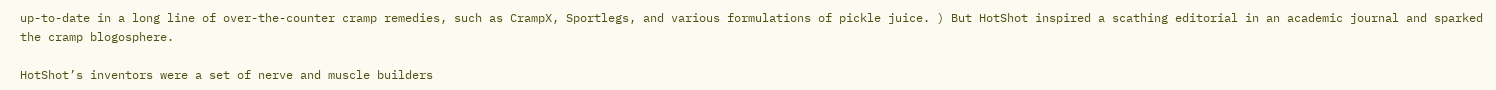up-to-date in a long line of over-the-counter cramp remedies, such as CrampX, Sportlegs, and various formulations of pickle juice. ) But HotShot inspired a scathing editorial in an academic journal and sparked the cramp blogosphere.

HotShot’s inventors were a set of nerve and muscle builders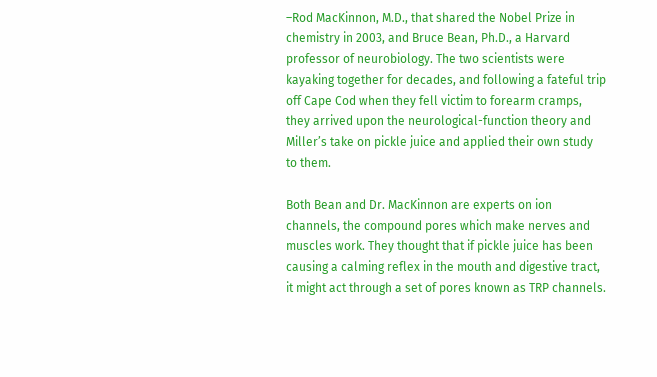–Rod MacKinnon, M.D., that shared the Nobel Prize in chemistry in 2003, and Bruce Bean, Ph.D., a Harvard professor of neurobiology. The two scientists were kayaking together for decades, and following a fateful trip off Cape Cod when they fell victim to forearm cramps, they arrived upon the neurological-function theory and Miller’s take on pickle juice and applied their own study to them.

Both Bean and Dr. MacKinnon are experts on ion channels, the compound pores which make nerves and muscles work. They thought that if pickle juice has been causing a calming reflex in the mouth and digestive tract, it might act through a set of pores known as TRP channels.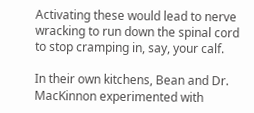Activating these would lead to nerve wracking to run down the spinal cord to stop cramping in, say, your calf.

In their own kitchens, Bean and Dr. MacKinnon experimented with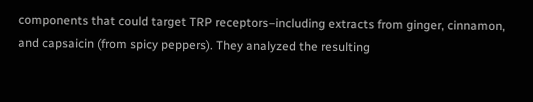components that could target TRP receptors–including extracts from ginger, cinnamon, and capsaicin (from spicy peppers). They analyzed the resulting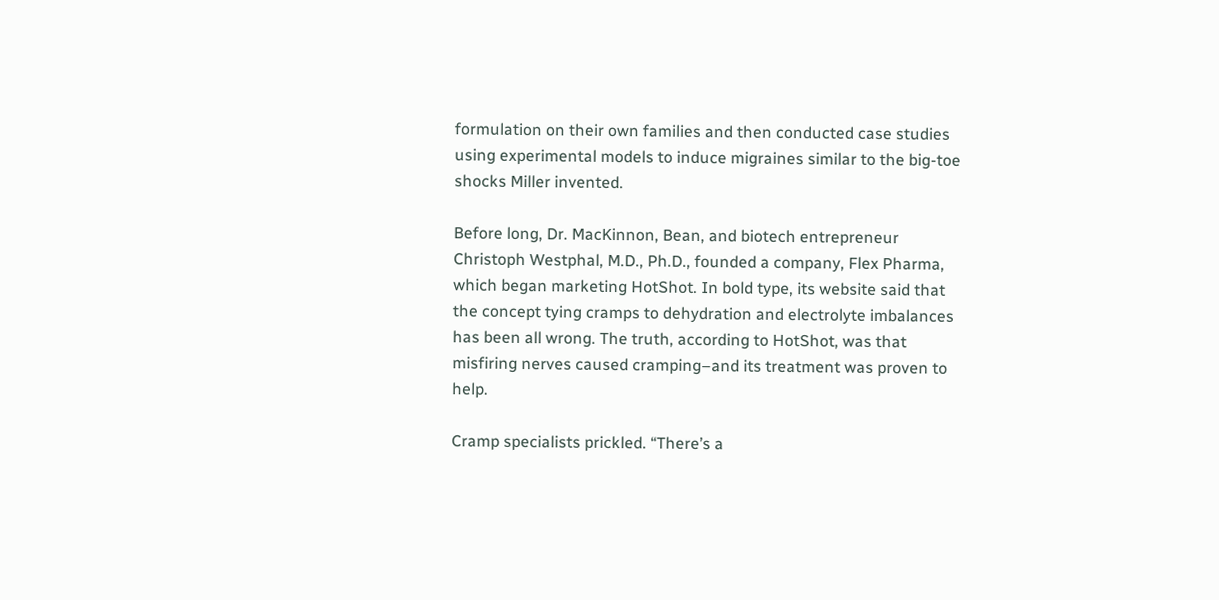formulation on their own families and then conducted case studies using experimental models to induce migraines similar to the big-toe shocks Miller invented.

Before long, Dr. MacKinnon, Bean, and biotech entrepreneur Christoph Westphal, M.D., Ph.D., founded a company, Flex Pharma, which began marketing HotShot. In bold type, its website said that the concept tying cramps to dehydration and electrolyte imbalances has been all wrong. The truth, according to HotShot, was that misfiring nerves caused cramping–and its treatment was proven to help.

Cramp specialists prickled. “There’s a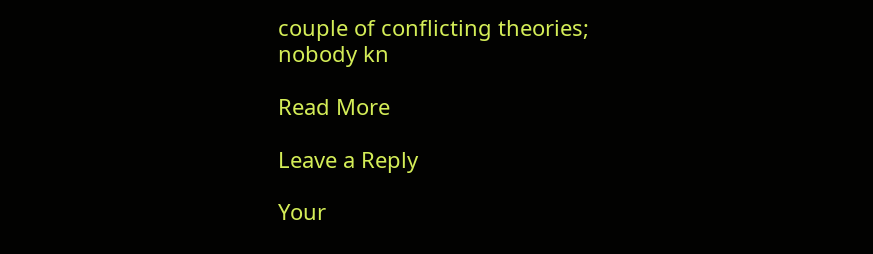couple of conflicting theories; nobody kn

Read More

Leave a Reply

Your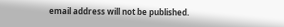email address will not be published.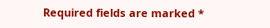Required fields are marked *